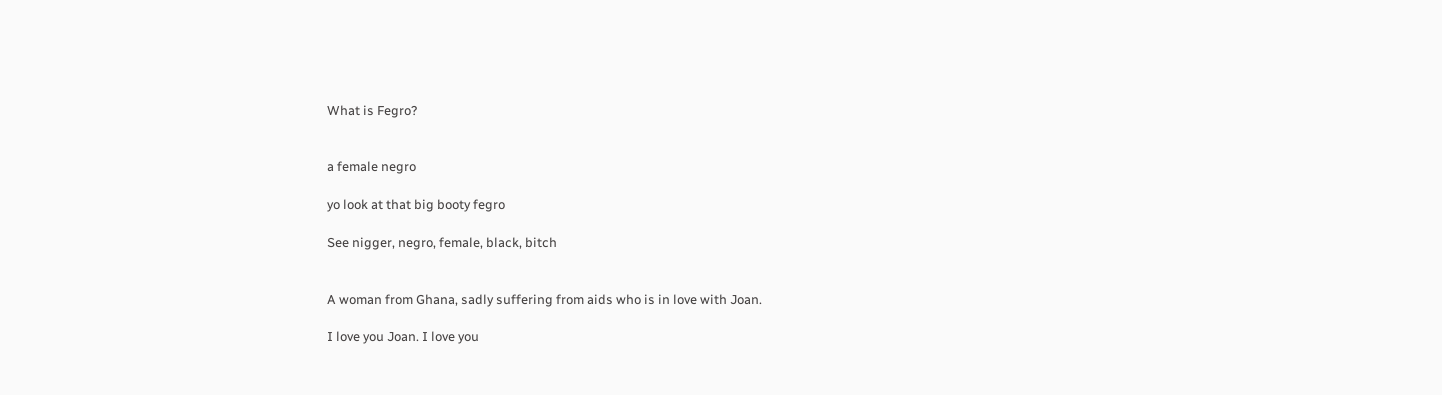What is Fegro?


a female negro

yo look at that big booty fegro

See nigger, negro, female, black, bitch


A woman from Ghana, sadly suffering from aids who is in love with Joan.

I love you Joan. I love you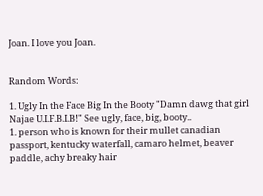Joan. I love you Joan.


Random Words:

1. Ugly In the Face Big In the Booty "Damn dawg that girl Najae U.I.F.B.I.B!" See ugly, face, big, booty..
1. person who is known for their mullet canadian passport, kentucky waterfall, camaro helmet, beaver paddle, achy breaky hair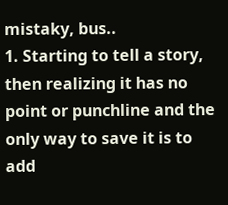mistaky, bus..
1. Starting to tell a story, then realizing it has no point or punchline and the only way to save it is to add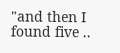"and then I found five ..